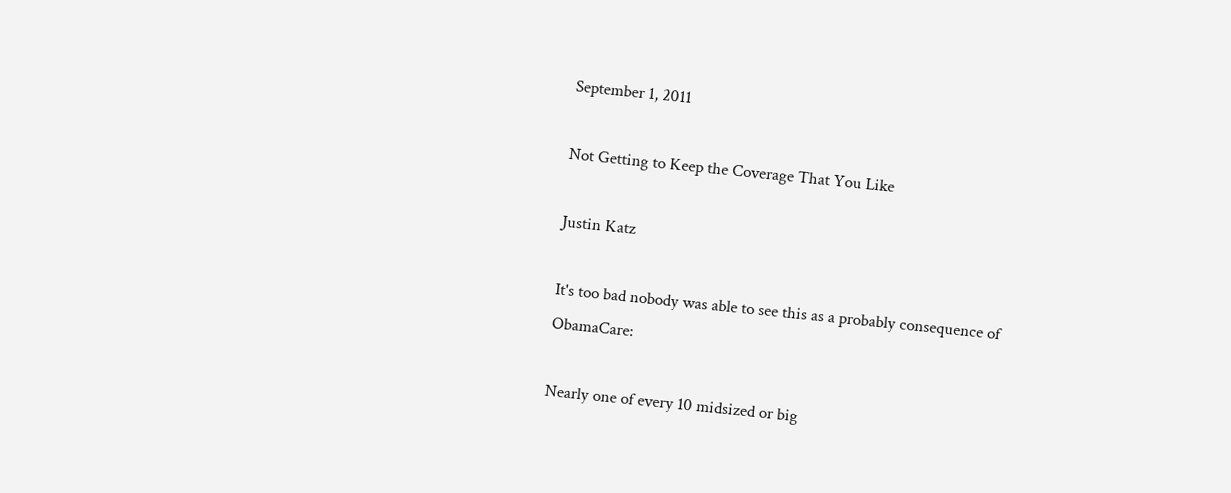September 1, 2011

Not Getting to Keep the Coverage That You Like

Justin Katz

It's too bad nobody was able to see this as a probably consequence of ObamaCare:

Nearly one of every 10 midsized or big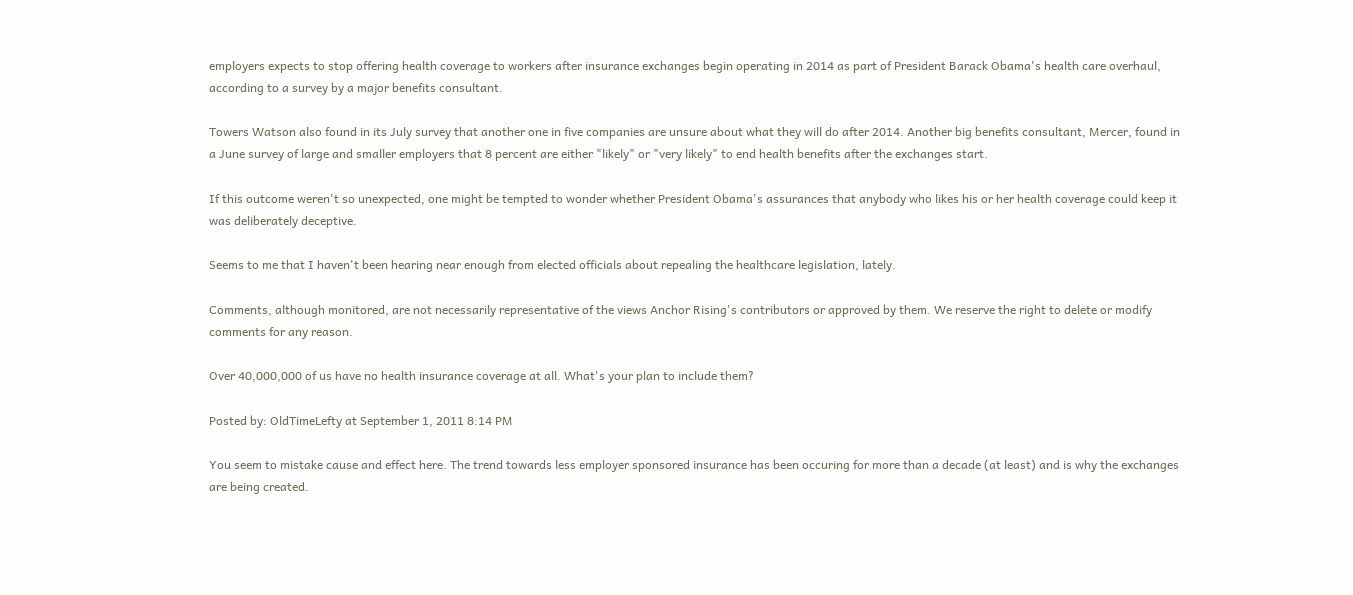employers expects to stop offering health coverage to workers after insurance exchanges begin operating in 2014 as part of President Barack Obama's health care overhaul, according to a survey by a major benefits consultant.

Towers Watson also found in its July survey that another one in five companies are unsure about what they will do after 2014. Another big benefits consultant, Mercer, found in a June survey of large and smaller employers that 8 percent are either "likely" or "very likely" to end health benefits after the exchanges start.

If this outcome weren't so unexpected, one might be tempted to wonder whether President Obama's assurances that anybody who likes his or her health coverage could keep it was deliberately deceptive.

Seems to me that I haven't been hearing near enough from elected officials about repealing the healthcare legislation, lately.

Comments, although monitored, are not necessarily representative of the views Anchor Rising's contributors or approved by them. We reserve the right to delete or modify comments for any reason.

Over 40,000,000 of us have no health insurance coverage at all. What's your plan to include them?

Posted by: OldTimeLefty at September 1, 2011 8:14 PM

You seem to mistake cause and effect here. The trend towards less employer sponsored insurance has been occuring for more than a decade (at least) and is why the exchanges are being created.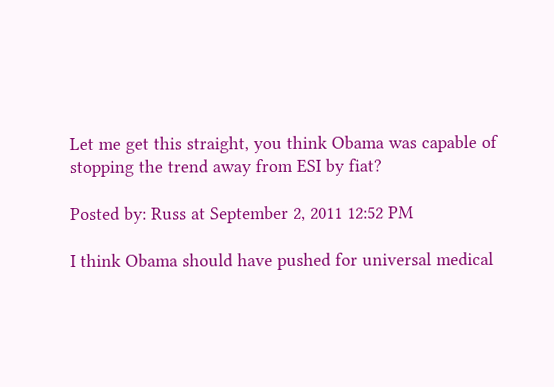Let me get this straight, you think Obama was capable of stopping the trend away from ESI by fiat?

Posted by: Russ at September 2, 2011 12:52 PM

I think Obama should have pushed for universal medical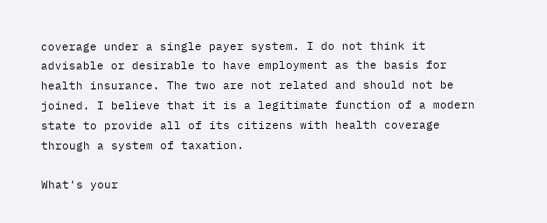coverage under a single payer system. I do not think it advisable or desirable to have employment as the basis for health insurance. The two are not related and should not be joined. I believe that it is a legitimate function of a modern state to provide all of its citizens with health coverage through a system of taxation.

What's your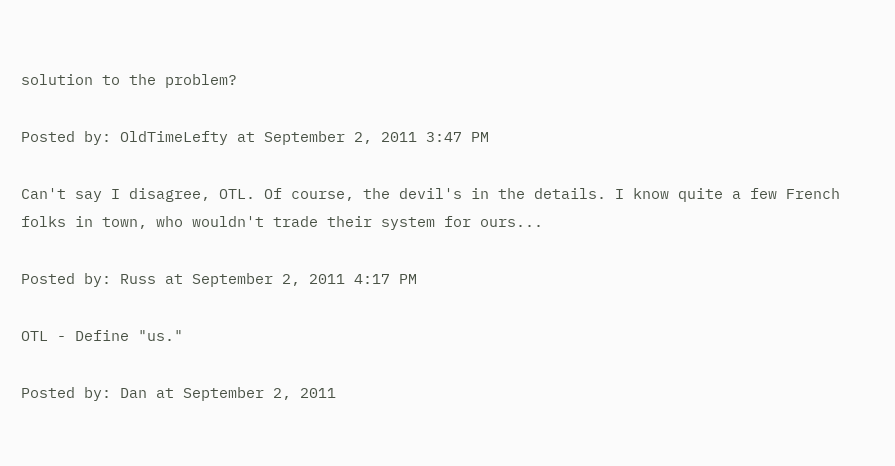solution to the problem?

Posted by: OldTimeLefty at September 2, 2011 3:47 PM

Can't say I disagree, OTL. Of course, the devil's in the details. I know quite a few French folks in town, who wouldn't trade their system for ours...

Posted by: Russ at September 2, 2011 4:17 PM

OTL - Define "us."

Posted by: Dan at September 2, 2011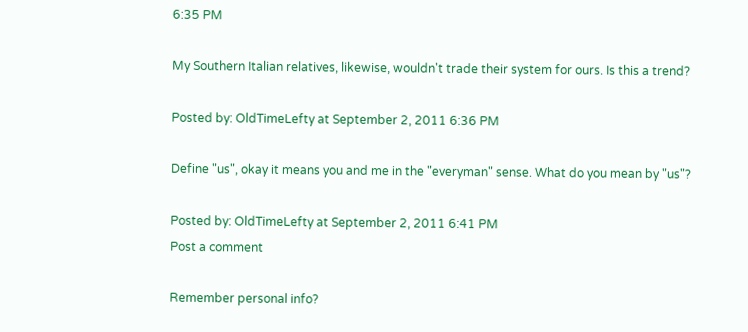6:35 PM

My Southern Italian relatives, likewise, wouldn't trade their system for ours. Is this a trend?

Posted by: OldTimeLefty at September 2, 2011 6:36 PM

Define "us", okay it means you and me in the "everyman" sense. What do you mean by "us"?

Posted by: OldTimeLefty at September 2, 2011 6:41 PM
Post a comment

Remember personal info?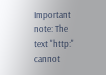Important note: The text "http:" cannot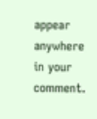appear anywhere in your comment.